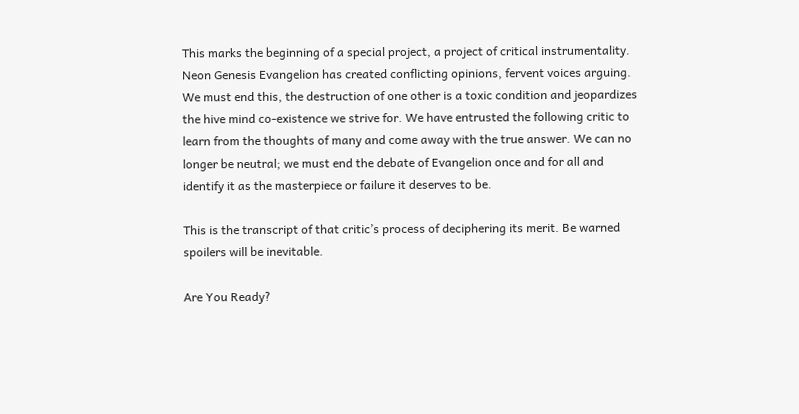This marks the beginning of a special project, a project of critical instrumentality. Neon Genesis Evangelion has created conflicting opinions, fervent voices arguing. We must end this, the destruction of one other is a toxic condition and jeopardizes the hive mind co-existence we strive for. We have entrusted the following critic to learn from the thoughts of many and come away with the true answer. We can no longer be neutral; we must end the debate of Evangelion once and for all and identify it as the masterpiece or failure it deserves to be.

This is the transcript of that critic’s process of deciphering its merit. Be warned spoilers will be inevitable.

Are You Ready?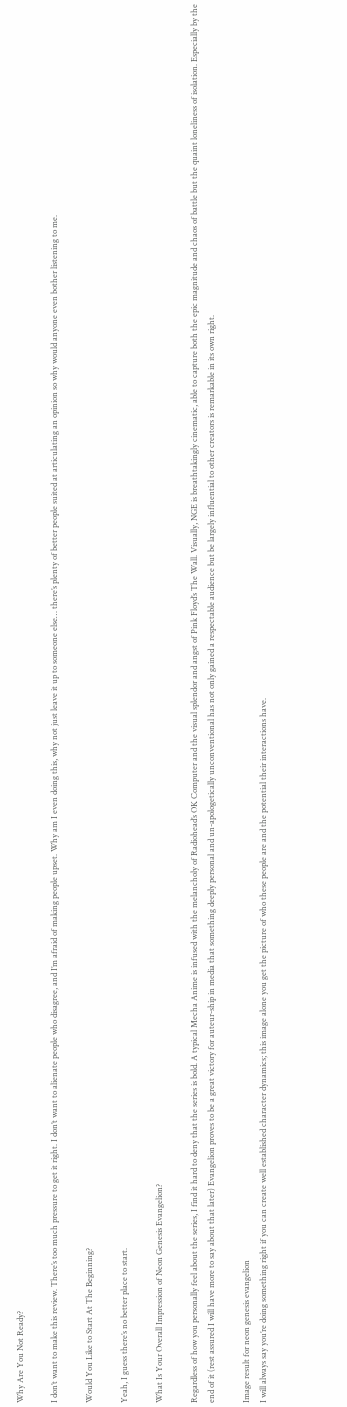Why Are You Not Ready?

I don’t want to make this review. There’s too much pressure to get it right. I don’t want to alienate people who disagree, and I’m afraid of making people upset. Why am I even doing this, why not just leave it up to someone else… there’s plenty of better people suited at articulating an opinion so why would anyone even bother listening to me.

Would You Like to Start At The Beginning?

Yeah, I guess there’s no better place to start.

What Is Your Overall Impression of Neon Genesis Evangelion?

Regardless of how you personally feel about the series, I find it hard to deny that the series is bold. A typical Mecha Anime is infused with the melancholy of Radiohead’s OK Computer and the visual splendor and angst of Pink Floyd’s The Wall. Visually, NGE is breathtakingly cinematic, able to capture both the epic magnitude and chaos of battle but the quaint loneliness of isolation. Especially by the end of it (rest assured I will have more to say about that later) Evangelion proves to be a great victory for auteur-ship in media that something deeply personal and un-apologetically unconventional has not only gained a respectable audience but be largely influential to other creators is remarkable in its own right.

Image result for neon genesis evangelion
I will always say you’re doing something right if you can create well established character dynamics; this image alone you get the picture of who these people are and the potential their interactions have.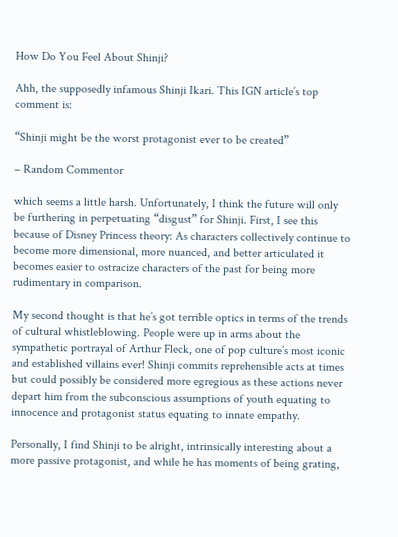How Do You Feel About Shinji?

Ahh, the supposedly infamous Shinji Ikari. This IGN article’s top comment is:

“Shinji might be the worst protagonist ever to be created”

– Random Commentor

which seems a little harsh. Unfortunately, I think the future will only be furthering in perpetuating “disgust” for Shinji. First, I see this because of Disney Princess theory: As characters collectively continue to become more dimensional, more nuanced, and better articulated it becomes easier to ostracize characters of the past for being more rudimentary in comparison.

My second thought is that he’s got terrible optics in terms of the trends of cultural whistleblowing. People were up in arms about the sympathetic portrayal of Arthur Fleck, one of pop culture’s most iconic and established villains ever! Shinji commits reprehensible acts at times but could possibly be considered more egregious as these actions never depart him from the subconscious assumptions of youth equating to innocence and protagonist status equating to innate empathy.

Personally, I find Shinji to be alright, intrinsically interesting about a more passive protagonist, and while he has moments of being grating,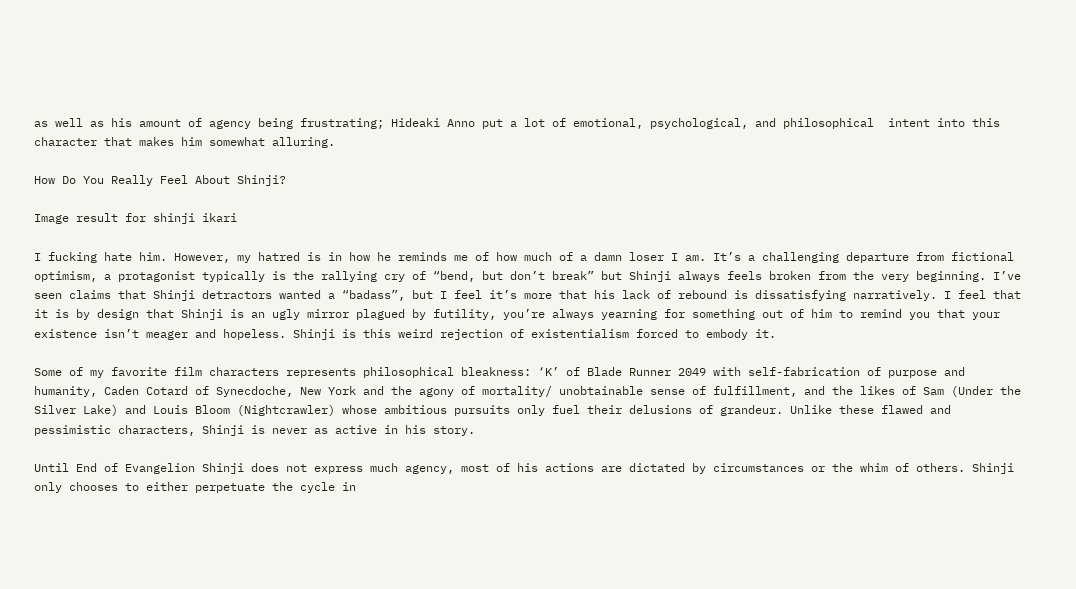as well as his amount of agency being frustrating; Hideaki Anno put a lot of emotional, psychological, and philosophical  intent into this character that makes him somewhat alluring.

How Do You Really Feel About Shinji?

Image result for shinji ikari

I fucking hate him. However, my hatred is in how he reminds me of how much of a damn loser I am. It’s a challenging departure from fictional optimism, a protagonist typically is the rallying cry of “bend, but don’t break” but Shinji always feels broken from the very beginning. I’ve seen claims that Shinji detractors wanted a “badass”, but I feel it’s more that his lack of rebound is dissatisfying narratively. I feel that it is by design that Shinji is an ugly mirror plagued by futility, you’re always yearning for something out of him to remind you that your existence isn’t meager and hopeless. Shinji is this weird rejection of existentialism forced to embody it.

Some of my favorite film characters represents philosophical bleakness: ‘K’ of Blade Runner 2049 with self-fabrication of purpose and humanity, Caden Cotard of Synecdoche, New York and the agony of mortality/ unobtainable sense of fulfillment, and the likes of Sam (Under the Silver Lake) and Louis Bloom (Nightcrawler) whose ambitious pursuits only fuel their delusions of grandeur. Unlike these flawed and pessimistic characters, Shinji is never as active in his story.

Until End of Evangelion Shinji does not express much agency, most of his actions are dictated by circumstances or the whim of others. Shinji only chooses to either perpetuate the cycle in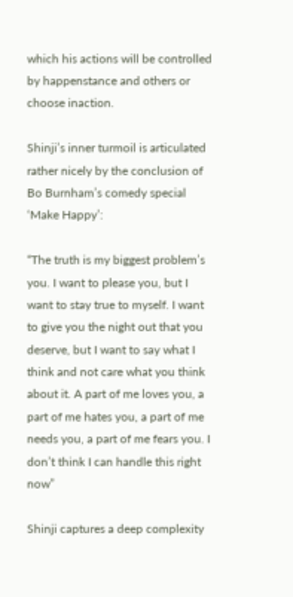which his actions will be controlled by happenstance and others or choose inaction.

Shinji’s inner turmoil is articulated rather nicely by the conclusion of Bo Burnham’s comedy special ‘Make Happy’:

“The truth is my biggest problem’s you. I want to please you, but I want to stay true to myself. I want to give you the night out that you deserve, but I want to say what I think and not care what you think about it. A part of me loves you, a part of me hates you, a part of me needs you, a part of me fears you. I don’t think I can handle this right now”

Shinji captures a deep complexity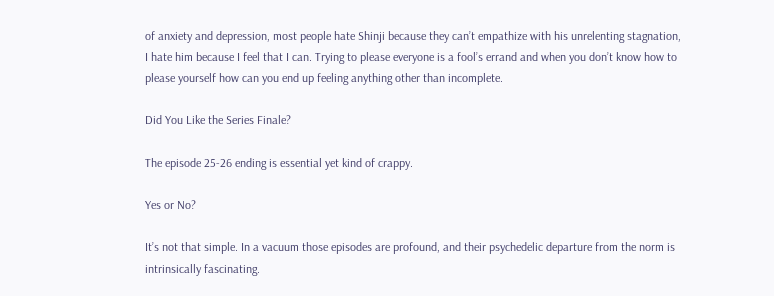of anxiety and depression, most people hate Shinji because they can’t empathize with his unrelenting stagnation, I hate him because I feel that I can. Trying to please everyone is a fool’s errand and when you don’t know how to please yourself how can you end up feeling anything other than incomplete.

Did You Like the Series Finale?

The episode 25-26 ending is essential yet kind of crappy.

Yes or No?

It’s not that simple. In a vacuum those episodes are profound, and their psychedelic departure from the norm is intrinsically fascinating.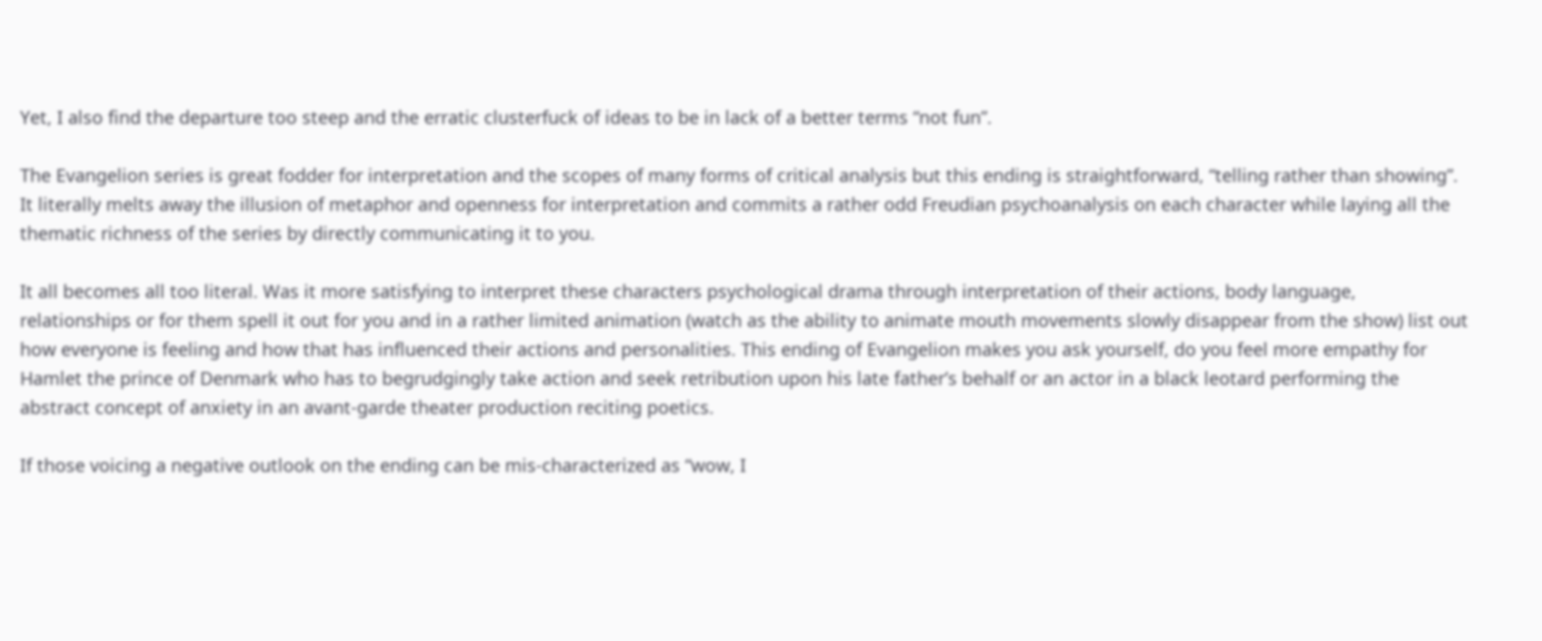Yet, I also find the departure too steep and the erratic clusterfuck of ideas to be in lack of a better terms “not fun”.

The Evangelion series is great fodder for interpretation and the scopes of many forms of critical analysis but this ending is straightforward, “telling rather than showing”. It literally melts away the illusion of metaphor and openness for interpretation and commits a rather odd Freudian psychoanalysis on each character while laying all the thematic richness of the series by directly communicating it to you.

It all becomes all too literal. Was it more satisfying to interpret these characters psychological drama through interpretation of their actions, body language, relationships or for them spell it out for you and in a rather limited animation (watch as the ability to animate mouth movements slowly disappear from the show) list out how everyone is feeling and how that has influenced their actions and personalities. This ending of Evangelion makes you ask yourself, do you feel more empathy for Hamlet the prince of Denmark who has to begrudgingly take action and seek retribution upon his late father’s behalf or an actor in a black leotard performing the abstract concept of anxiety in an avant-garde theater production reciting poetics.

If those voicing a negative outlook on the ending can be mis-characterized as “wow, I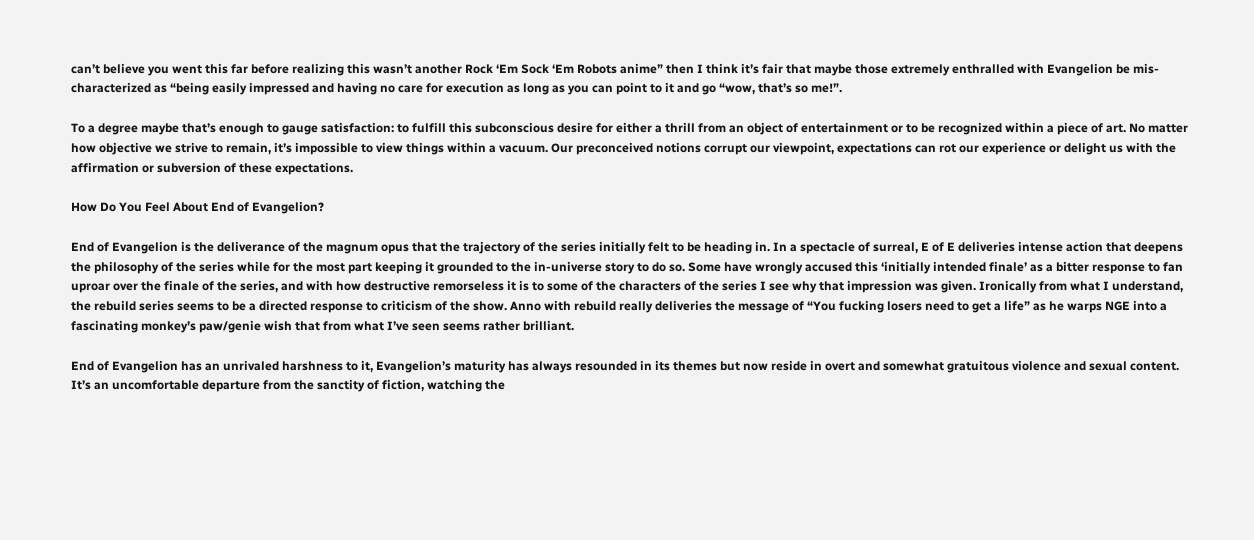can’t believe you went this far before realizing this wasn’t another Rock ‘Em Sock ‘Em Robots anime” then I think it’s fair that maybe those extremely enthralled with Evangelion be mis-characterized as “being easily impressed and having no care for execution as long as you can point to it and go “wow, that’s so me!”.

To a degree maybe that’s enough to gauge satisfaction: to fulfill this subconscious desire for either a thrill from an object of entertainment or to be recognized within a piece of art. No matter how objective we strive to remain, it’s impossible to view things within a vacuum. Our preconceived notions corrupt our viewpoint, expectations can rot our experience or delight us with the affirmation or subversion of these expectations.

How Do You Feel About End of Evangelion?

End of Evangelion is the deliverance of the magnum opus that the trajectory of the series initially felt to be heading in. In a spectacle of surreal, E of E deliveries intense action that deepens the philosophy of the series while for the most part keeping it grounded to the in-universe story to do so. Some have wrongly accused this ‘initially intended finale’ as a bitter response to fan uproar over the finale of the series, and with how destructive remorseless it is to some of the characters of the series I see why that impression was given. Ironically from what I understand, the rebuild series seems to be a directed response to criticism of the show. Anno with rebuild really deliveries the message of “You fucking losers need to get a life” as he warps NGE into a fascinating monkey’s paw/genie wish that from what I’ve seen seems rather brilliant.

End of Evangelion has an unrivaled harshness to it, Evangelion’s maturity has always resounded in its themes but now reside in overt and somewhat gratuitous violence and sexual content. It’s an uncomfortable departure from the sanctity of fiction, watching the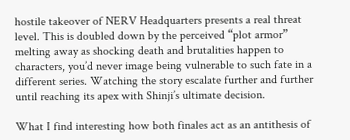hostile takeover of NERV Headquarters presents a real threat level. This is doubled down by the perceived “plot armor” melting away as shocking death and brutalities happen to characters, you’d never image being vulnerable to such fate in a different series. Watching the story escalate further and further until reaching its apex with Shinji’s ultimate decision.

What I find interesting how both finales act as an antithesis of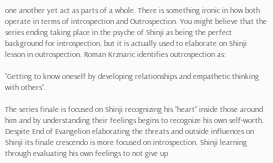one another yet act as parts of a whole. There is something ironic in how both operate in terms of introspection and Outrospection. You might believe that the series ending taking place in the psyche of Shinji as being the perfect background for introspection, but it is actually used to elaborate on Shinji lesson in outrospection. Roman Krznaric identifies outrospection as:

“Getting to know oneself by developing relationships and empathetic thinking with others”.

The series finale is focused on Shinji recognizing his “heart” inside those around him and by understanding their feelings begins to recognize his own self-worth. Despite End of Evangelion elaborating the threats and outside influences on Shinji its finale crescendo is more focused on introspection. Shinji learning through evaluating his own feelings to not give up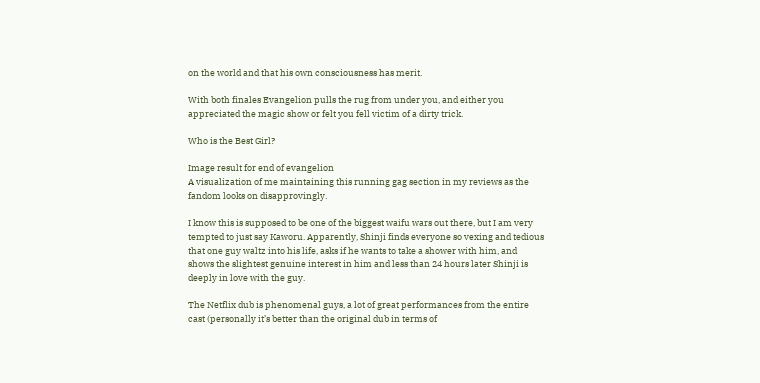on the world and that his own consciousness has merit.

With both finales Evangelion pulls the rug from under you, and either you appreciated the magic show or felt you fell victim of a dirty trick.

Who is the Best Girl?

Image result for end of evangelion
A visualization of me maintaining this running gag section in my reviews as the fandom looks on disapprovingly.

I know this is supposed to be one of the biggest waifu wars out there, but I am very tempted to just say Kaworu. Apparently, Shinji finds everyone so vexing and tedious that one guy waltz into his life, asks if he wants to take a shower with him, and shows the slightest genuine interest in him and less than 24 hours later Shinji is deeply in love with the guy.

The Netflix dub is phenomenal guys, a lot of great performances from the entire cast (personally it’s better than the original dub in terms of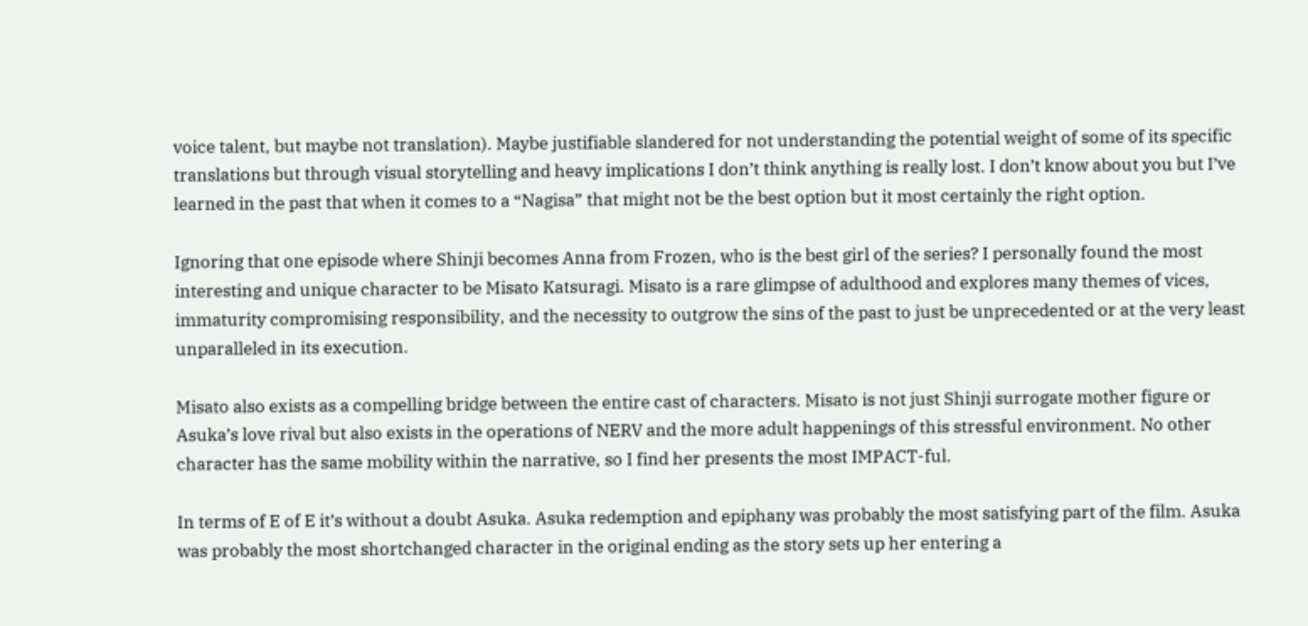voice talent, but maybe not translation). Maybe justifiable slandered for not understanding the potential weight of some of its specific translations but through visual storytelling and heavy implications I don’t think anything is really lost. I don’t know about you but I’ve learned in the past that when it comes to a “Nagisa” that might not be the best option but it most certainly the right option.

Ignoring that one episode where Shinji becomes Anna from Frozen, who is the best girl of the series? I personally found the most interesting and unique character to be Misato Katsuragi. Misato is a rare glimpse of adulthood and explores many themes of vices, immaturity compromising responsibility, and the necessity to outgrow the sins of the past to just be unprecedented or at the very least unparalleled in its execution.

Misato also exists as a compelling bridge between the entire cast of characters. Misato is not just Shinji surrogate mother figure or Asuka’s love rival but also exists in the operations of NERV and the more adult happenings of this stressful environment. No other character has the same mobility within the narrative, so I find her presents the most IMPACT-ful.

In terms of E of E it’s without a doubt Asuka. Asuka redemption and epiphany was probably the most satisfying part of the film. Asuka was probably the most shortchanged character in the original ending as the story sets up her entering a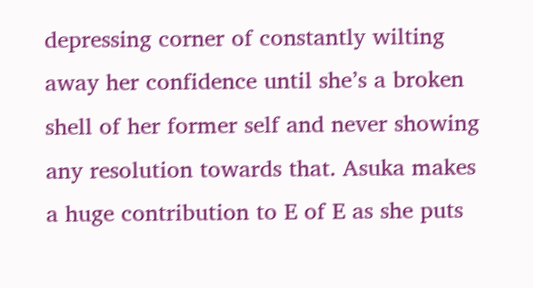depressing corner of constantly wilting away her confidence until she’s a broken shell of her former self and never showing any resolution towards that. Asuka makes a huge contribution to E of E as she puts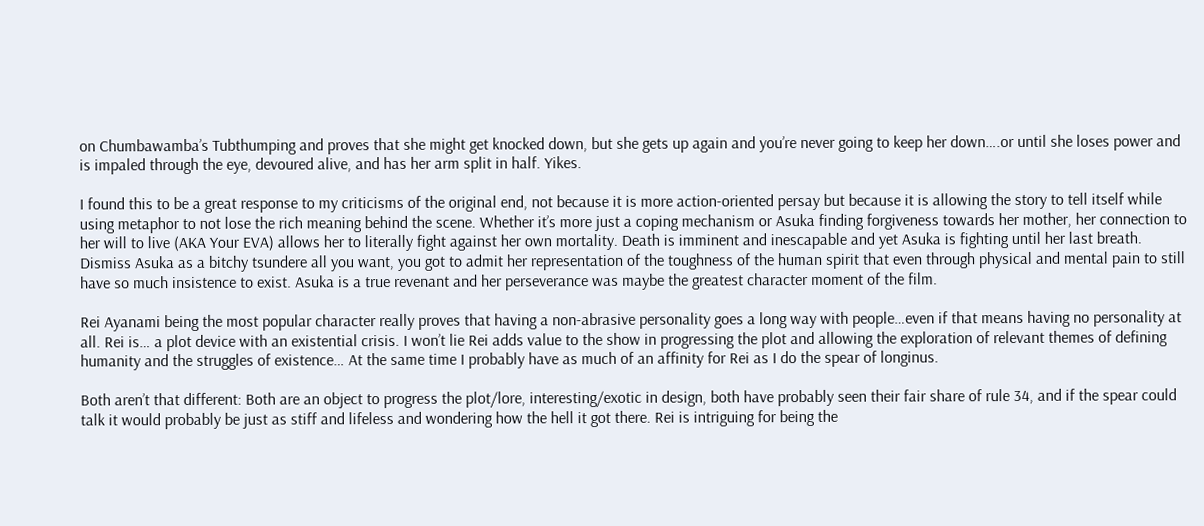on Chumbawamba’s Tubthumping and proves that she might get knocked down, but she gets up again and you’re never going to keep her down….or until she loses power and is impaled through the eye, devoured alive, and has her arm split in half. Yikes.

I found this to be a great response to my criticisms of the original end, not because it is more action-oriented persay but because it is allowing the story to tell itself while using metaphor to not lose the rich meaning behind the scene. Whether it’s more just a coping mechanism or Asuka finding forgiveness towards her mother, her connection to her will to live (AKA Your EVA) allows her to literally fight against her own mortality. Death is imminent and inescapable and yet Asuka is fighting until her last breath. Dismiss Asuka as a bitchy tsundere all you want, you got to admit her representation of the toughness of the human spirit that even through physical and mental pain to still have so much insistence to exist. Asuka is a true revenant and her perseverance was maybe the greatest character moment of the film.

Rei Ayanami being the most popular character really proves that having a non-abrasive personality goes a long way with people…even if that means having no personality at all. Rei is… a plot device with an existential crisis. I won’t lie Rei adds value to the show in progressing the plot and allowing the exploration of relevant themes of defining humanity and the struggles of existence… At the same time I probably have as much of an affinity for Rei as I do the spear of longinus.

Both aren’t that different: Both are an object to progress the plot/lore, interesting/exotic in design, both have probably seen their fair share of rule 34, and if the spear could talk it would probably be just as stiff and lifeless and wondering how the hell it got there. Rei is intriguing for being the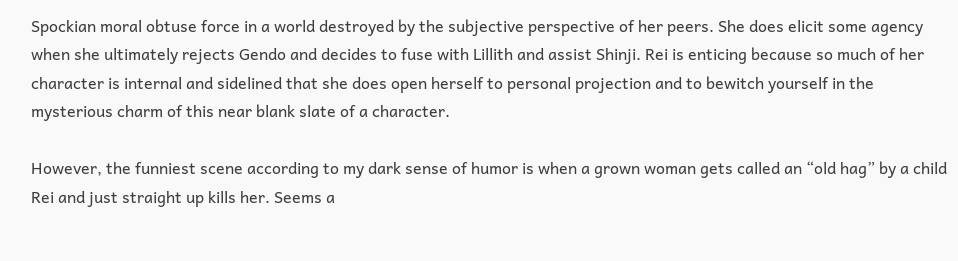Spockian moral obtuse force in a world destroyed by the subjective perspective of her peers. She does elicit some agency when she ultimately rejects Gendo and decides to fuse with Lillith and assist Shinji. Rei is enticing because so much of her character is internal and sidelined that she does open herself to personal projection and to bewitch yourself in the mysterious charm of this near blank slate of a character.

However, the funniest scene according to my dark sense of humor is when a grown woman gets called an “old hag” by a child Rei and just straight up kills her. Seems a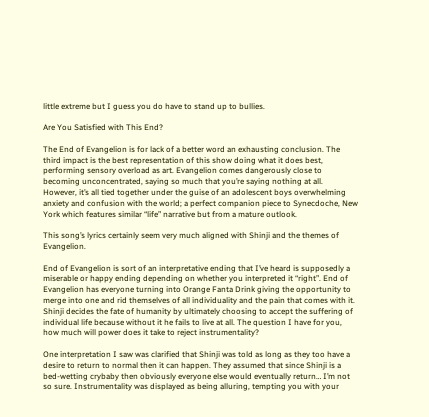little extreme but I guess you do have to stand up to bullies.

Are You Satisfied with This End?

The End of Evangelion is for lack of a better word an exhausting conclusion. The third impact is the best representation of this show doing what it does best, performing sensory overload as art. Evangelion comes dangerously close to becoming unconcentrated, saying so much that you’re saying nothing at all. However, it’s all tied together under the guise of an adolescent boys overwhelming anxiety and confusion with the world; a perfect companion piece to Synecdoche, New York which features similar “life” narrative but from a mature outlook.

This song’s lyrics certainly seem very much aligned with Shinji and the themes of Evangelion.

End of Evangelion is sort of an interpretative ending that I’ve heard is supposedly a miserable or happy ending depending on whether you interpreted it “right”. End of Evangelion has everyone turning into Orange Fanta Drink giving the opportunity to merge into one and rid themselves of all individuality and the pain that comes with it. Shinji decides the fate of humanity by ultimately choosing to accept the suffering of individual life because without it he fails to live at all. The question I have for you, how much will power does it take to reject instrumentality?

One interpretation I saw was clarified that Shinji was told as long as they too have a desire to return to normal then it can happen. They assumed that since Shinji is a bed-wetting crybaby then obviously everyone else would eventually return… I’m not so sure. Instrumentality was displayed as being alluring, tempting you with your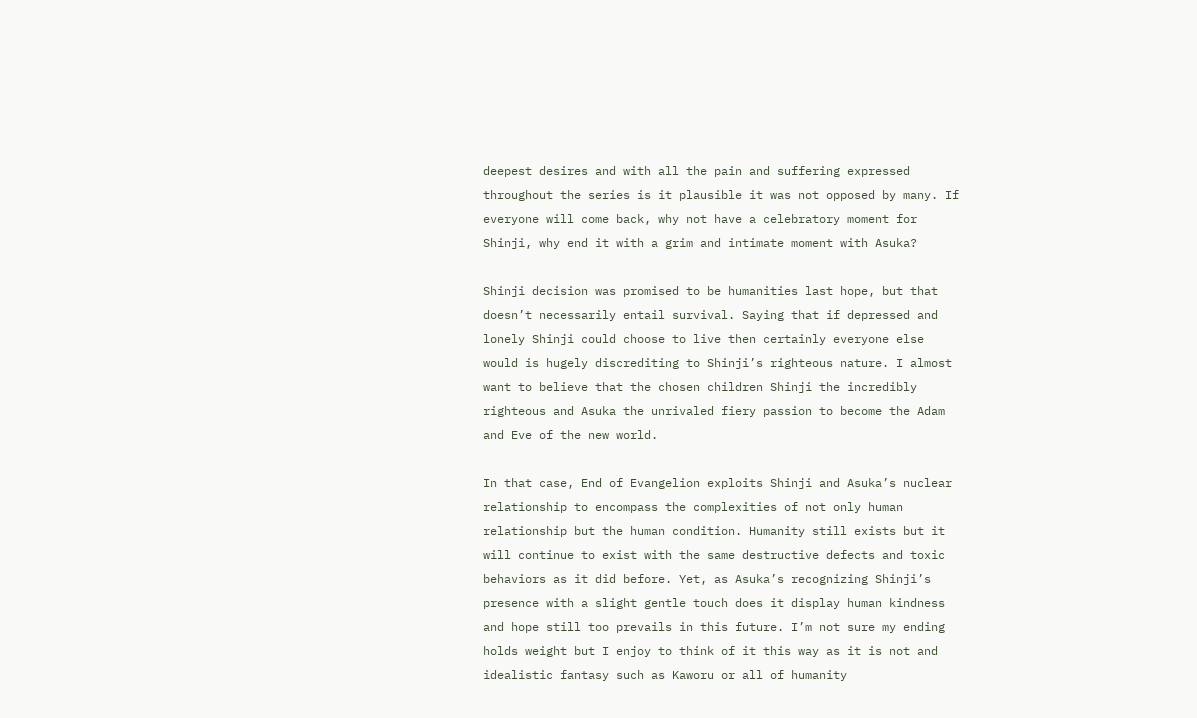deepest desires and with all the pain and suffering expressed throughout the series is it plausible it was not opposed by many. If everyone will come back, why not have a celebratory moment for Shinji, why end it with a grim and intimate moment with Asuka?

Shinji decision was promised to be humanities last hope, but that doesn’t necessarily entail survival. Saying that if depressed and lonely Shinji could choose to live then certainly everyone else would is hugely discrediting to Shinji’s righteous nature. I almost want to believe that the chosen children Shinji the incredibly righteous and Asuka the unrivaled fiery passion to become the Adam and Eve of the new world.

In that case, End of Evangelion exploits Shinji and Asuka’s nuclear relationship to encompass the complexities of not only human relationship but the human condition. Humanity still exists but it will continue to exist with the same destructive defects and toxic behaviors as it did before. Yet, as Asuka’s recognizing Shinji’s presence with a slight gentle touch does it display human kindness and hope still too prevails in this future. I’m not sure my ending holds weight but I enjoy to think of it this way as it is not and idealistic fantasy such as Kaworu or all of humanity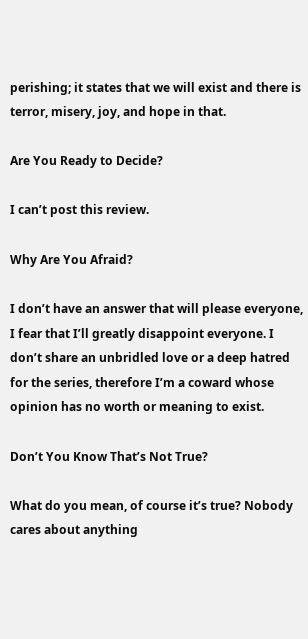perishing; it states that we will exist and there is terror, misery, joy, and hope in that.

Are You Ready to Decide?

I can’t post this review.

Why Are You Afraid?

I don’t have an answer that will please everyone, I fear that I’ll greatly disappoint everyone. I don’t share an unbridled love or a deep hatred for the series, therefore I’m a coward whose opinion has no worth or meaning to exist.

Don’t You Know That’s Not True?

What do you mean, of course it’s true? Nobody cares about anything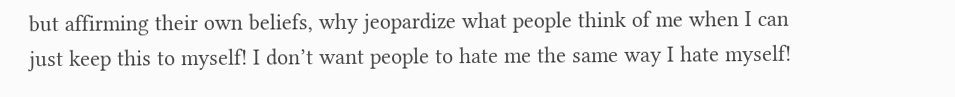but affirming their own beliefs, why jeopardize what people think of me when I can just keep this to myself! I don’t want people to hate me the same way I hate myself!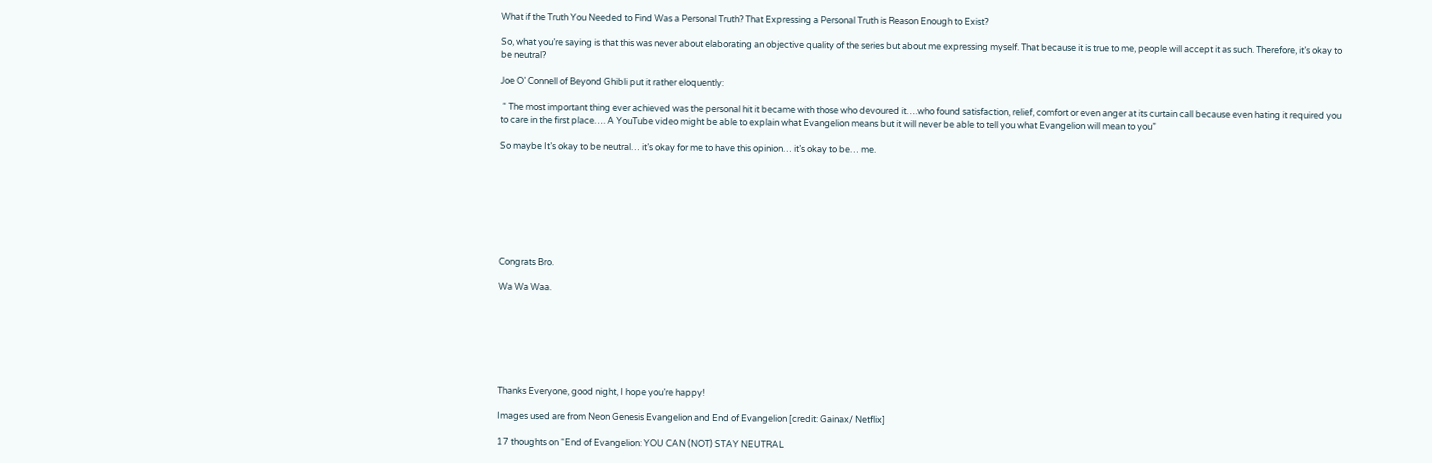What if the Truth You Needed to Find Was a Personal Truth? That Expressing a Personal Truth is Reason Enough to Exist?

So, what you’re saying is that this was never about elaborating an objective quality of the series but about me expressing myself. That because it is true to me, people will accept it as such. Therefore, it’s okay to be neutral?

Joe O’ Connell of Beyond Ghibli put it rather eloquently:

 “ The most important thing ever achieved was the personal hit it became with those who devoured it….who found satisfaction, relief, comfort or even anger at its curtain call because even hating it required you to care in the first place…. A YouTube video might be able to explain what Evangelion means but it will never be able to tell you what Evangelion will mean to you”

So maybe It’s okay to be neutral… it’s okay for me to have this opinion… it’s okay to be… me.








Congrats Bro.

Wa Wa Waa.







Thanks Everyone, good night, I hope you’re happy!

Images used are from Neon Genesis Evangelion and End of Evangelion [credit: Gainax/ Netflix]

17 thoughts on “End of Evangelion: YOU CAN (NOT) STAY NEUTRAL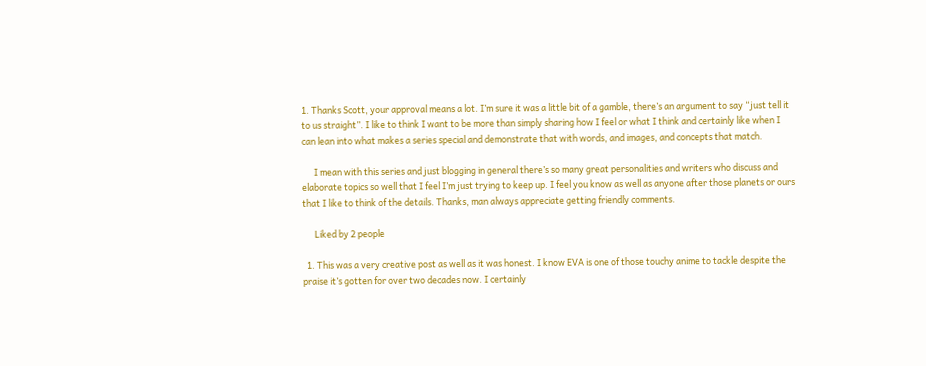1. Thanks Scott, your approval means a lot. I’m sure it was a little bit of a gamble, there’s an argument to say “just tell it to us straight”. I like to think I want to be more than simply sharing how I feel or what I think and certainly like when I can lean into what makes a series special and demonstrate that with words, and images, and concepts that match.

      I mean with this series and just blogging in general there’s so many great personalities and writers who discuss and elaborate topics so well that I feel I’m just trying to keep up. I feel you know as well as anyone after those planets or ours that I like to think of the details. Thanks, man always appreciate getting friendly comments.

      Liked by 2 people

  1. This was a very creative post as well as it was honest. I know EVA is one of those touchy anime to tackle despite the praise it’s gotten for over two decades now. I certainly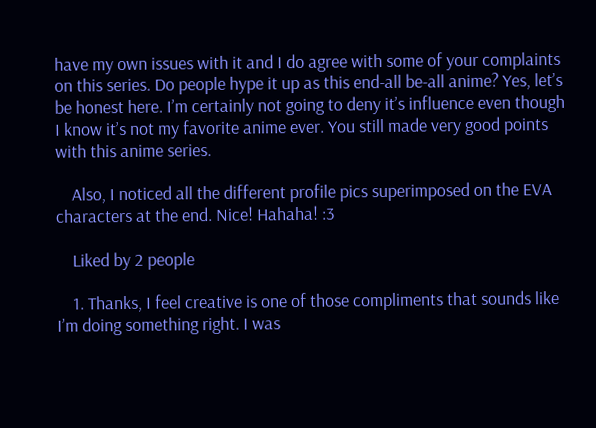have my own issues with it and I do agree with some of your complaints on this series. Do people hype it up as this end-all be-all anime? Yes, let’s be honest here. I’m certainly not going to deny it’s influence even though I know it’s not my favorite anime ever. You still made very good points with this anime series.

    Also, I noticed all the different profile pics superimposed on the EVA characters at the end. Nice! Hahaha! :3

    Liked by 2 people

    1. Thanks, I feel creative is one of those compliments that sounds like I’m doing something right. I was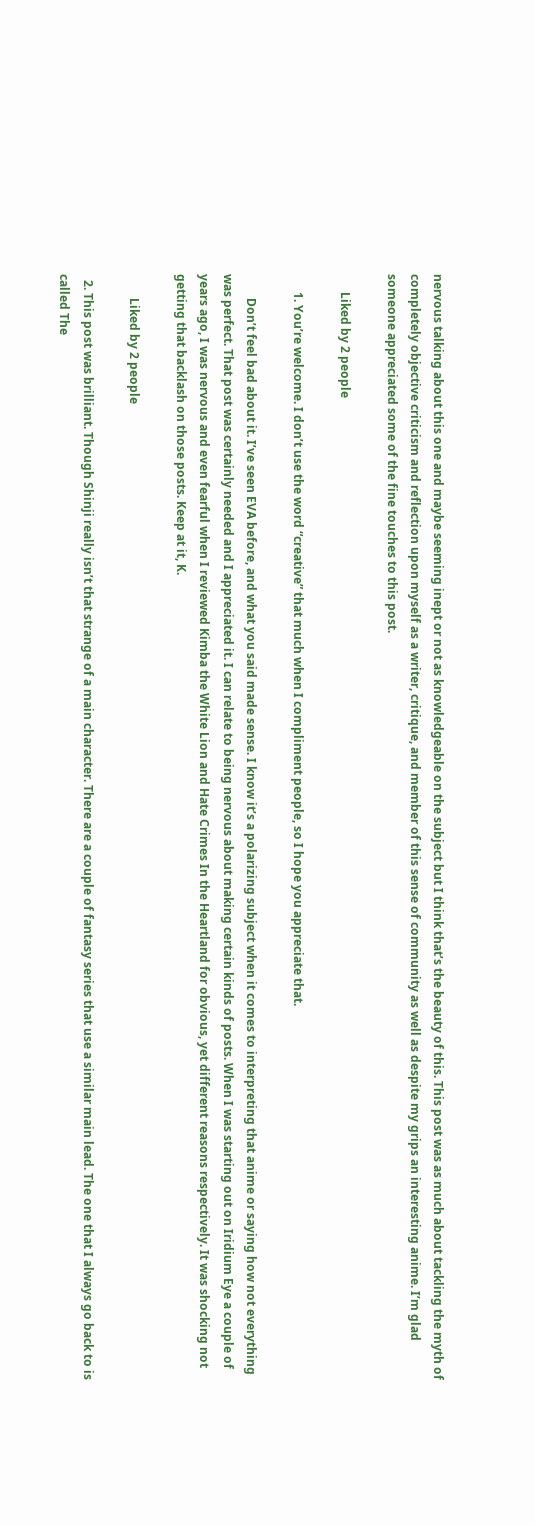nervous talking about this one and maybe seeming inept or not as knowledgeable on the subject but I think that’s the beauty of this. This post was as much about tackling the myth of completely objective criticism and reflection upon myself as a writer, critique, and member of this sense of community as well as despite my grips an interesting anime. I’m glad someone appreciated some of the fine touches to this post.

      Liked by 2 people

      1. You’re welcome. I don’t use the word “creative” that much when I compliment people, so I hope you appreciate that.

        Don’t feel bad about it. I’ve seen EVA before, and what you said made sense. I know it’s a polarizing subject when it comes to interpreting that anime or saying how not everything was perfect. That post was certainly needed and I appreciated it. I can relate to being nervous about making certain kinds of posts. When I was starting out on Iridium Eye a couple of years ago, I was nervous and even fearful when I reviewed Kimba the White Lion and Hate Crimes In the Heartland for obvious, yet different reasons respectively. It was shocking not getting that backlash on those posts. Keep at it, K.

        Liked by 2 people

  2. This post was brilliant. Though Shinji really isn’t that strange of a main character. There are a couple of fantasy series that use a similar main lead. The one that I always go back to is called The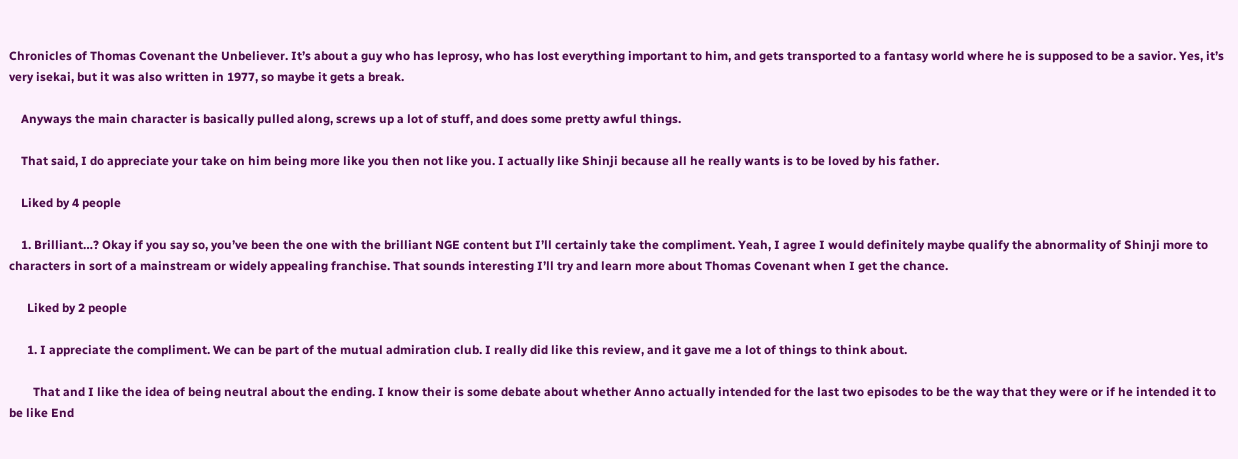Chronicles of Thomas Covenant the Unbeliever. It’s about a guy who has leprosy, who has lost everything important to him, and gets transported to a fantasy world where he is supposed to be a savior. Yes, it’s very isekai, but it was also written in 1977, so maybe it gets a break.

    Anyways the main character is basically pulled along, screws up a lot of stuff, and does some pretty awful things.

    That said, I do appreciate your take on him being more like you then not like you. I actually like Shinji because all he really wants is to be loved by his father.

    Liked by 4 people

    1. Brilliant…? Okay if you say so, you’ve been the one with the brilliant NGE content but I’ll certainly take the compliment. Yeah, I agree I would definitely maybe qualify the abnormality of Shinji more to characters in sort of a mainstream or widely appealing franchise. That sounds interesting I’ll try and learn more about Thomas Covenant when I get the chance.

      Liked by 2 people

      1. I appreciate the compliment. We can be part of the mutual admiration club. I really did like this review, and it gave me a lot of things to think about.

        That and I like the idea of being neutral about the ending. I know their is some debate about whether Anno actually intended for the last two episodes to be the way that they were or if he intended it to be like End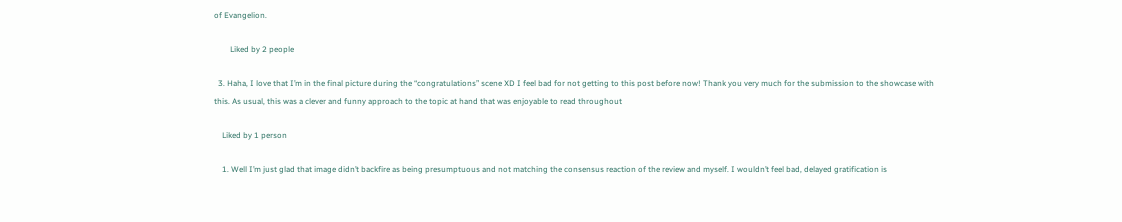of Evangelion.

        Liked by 2 people

  3. Haha, I love that I’m in the final picture during the “congratulations” scene XD I feel bad for not getting to this post before now! Thank you very much for the submission to the showcase with this. As usual, this was a clever and funny approach to the topic at hand that was enjoyable to read throughout

    Liked by 1 person

    1. Well I’m just glad that image didn’t backfire as being presumptuous and not matching the consensus reaction of the review and myself. I wouldn’t feel bad, delayed gratification is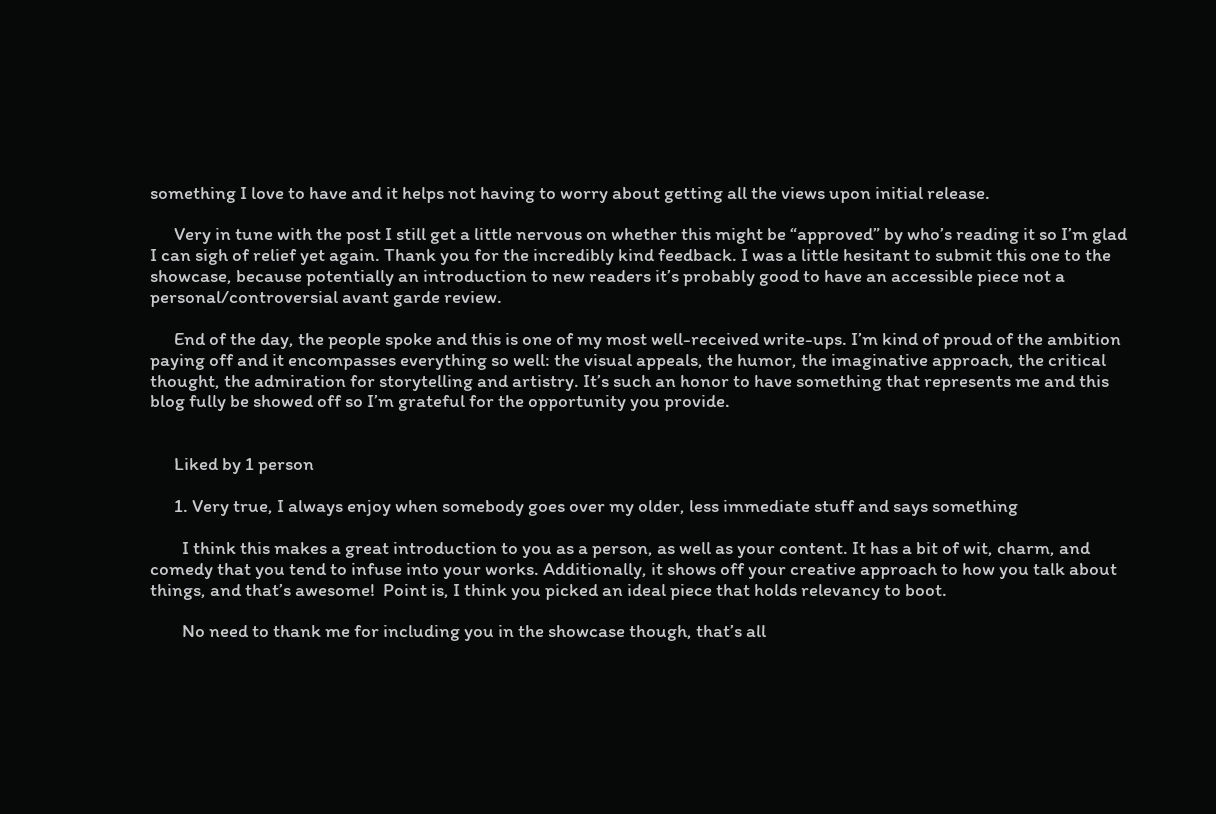something I love to have and it helps not having to worry about getting all the views upon initial release.

      Very in tune with the post I still get a little nervous on whether this might be “approved” by who’s reading it so I’m glad I can sigh of relief yet again. Thank you for the incredibly kind feedback. I was a little hesitant to submit this one to the showcase, because potentially an introduction to new readers it’s probably good to have an accessible piece not a personal/controversial avant garde review.

      End of the day, the people spoke and this is one of my most well-received write-ups. I’m kind of proud of the ambition paying off and it encompasses everything so well: the visual appeals, the humor, the imaginative approach, the critical thought, the admiration for storytelling and artistry. It’s such an honor to have something that represents me and this blog fully be showed off so I’m grateful for the opportunity you provide.


      Liked by 1 person

      1. Very true, I always enjoy when somebody goes over my older, less immediate stuff and says something

        I think this makes a great introduction to you as a person, as well as your content. It has a bit of wit, charm, and comedy that you tend to infuse into your works. Additionally, it shows off your creative approach to how you talk about things, and that’s awesome!  Point is, I think you picked an ideal piece that holds relevancy to boot.

        No need to thank me for including you in the showcase though, that’s all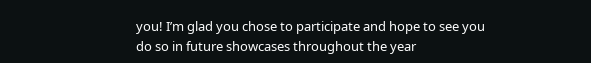you! I’m glad you chose to participate and hope to see you do so in future showcases throughout the year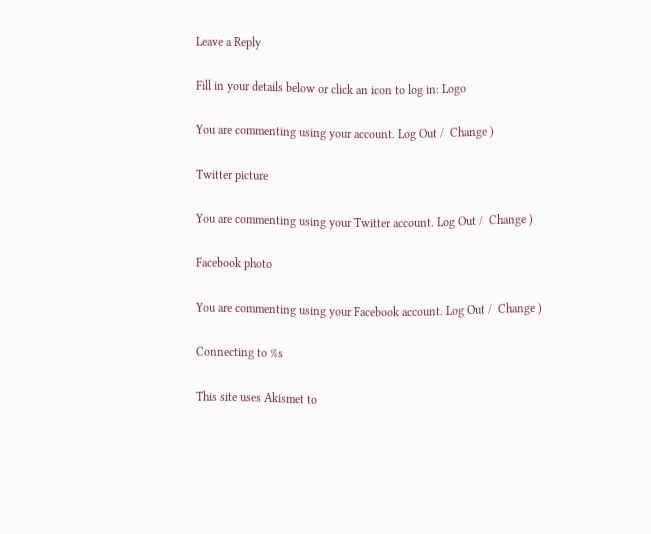Leave a Reply

Fill in your details below or click an icon to log in: Logo

You are commenting using your account. Log Out /  Change )

Twitter picture

You are commenting using your Twitter account. Log Out /  Change )

Facebook photo

You are commenting using your Facebook account. Log Out /  Change )

Connecting to %s

This site uses Akismet to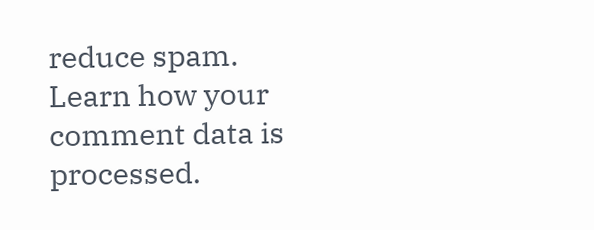reduce spam. Learn how your comment data is processed.